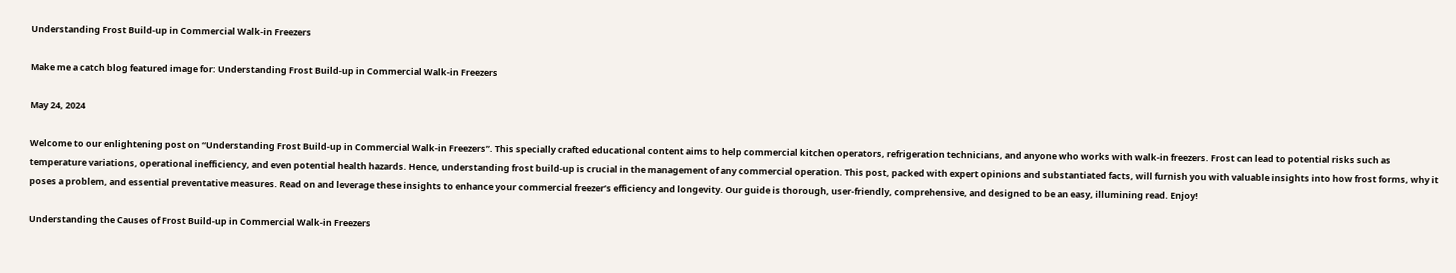Understanding Frost Build-up in Commercial Walk-in Freezers

Make me a catch blog featured image for: Understanding Frost Build-up in Commercial Walk-in Freezers

May 24, 2024

Welcome to our enlightening post on “Understanding Frost Build-up in Commercial Walk-in Freezers”. This specially crafted educational content aims to help commercial kitchen operators, refrigeration technicians, and anyone who works with walk-in freezers. Frost can lead to potential risks such as temperature variations, operational inefficiency, and even potential health hazards. Hence, understanding frost build-up is crucial in the management of any commercial operation. This post, packed with expert opinions and substantiated facts, will furnish you with valuable insights into how frost forms, why it poses a problem, and essential preventative measures. Read on and leverage these insights to enhance your commercial freezer’s efficiency and longevity. Our guide is thorough, user-friendly, comprehensive, and designed to be an easy, illumining read. Enjoy!

Understanding the Causes of Frost Build-up in Commercial Walk-in Freezers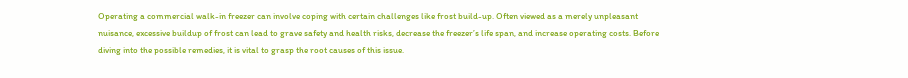Operating a commercial walk-in freezer can involve coping with certain challenges like frost build-up. Often viewed as a merely unpleasant nuisance, excessive buildup of frost can lead to grave safety and health risks, decrease the freezer’s life span, and increase operating costs. Before diving into the possible remedies, it is vital to grasp the root causes of this issue.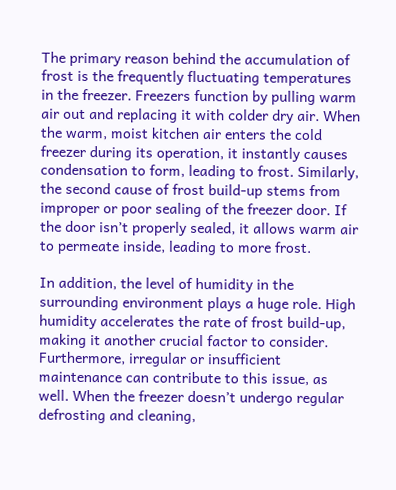The primary reason behind the accumulation of frost is the frequently fluctuating temperatures in the freezer. Freezers function by pulling warm air out and replacing it with colder dry air. When the warm, moist kitchen air enters the cold freezer during its operation, it instantly causes condensation to form, leading to frost. Similarly, the second cause of frost build-up stems from improper or poor sealing of the freezer door. If the door isn’t properly sealed, it allows warm air to permeate inside, leading to more frost.

In addition, the level of humidity in the surrounding environment plays a huge role. High humidity accelerates the rate of frost build-up, making it another crucial factor to consider. Furthermore, irregular or insufficient maintenance can contribute to this issue, as well. When the freezer doesn’t undergo regular defrosting and cleaning,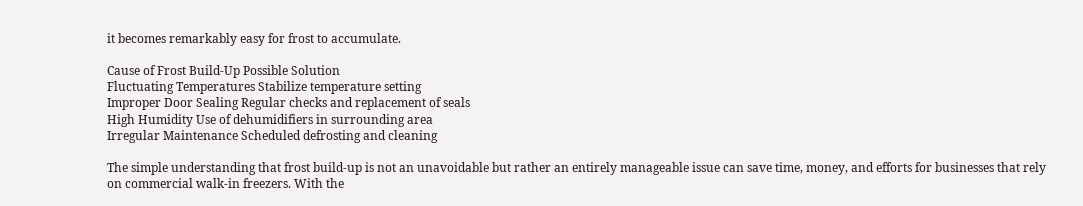it becomes remarkably easy for frost to accumulate.

Cause of Frost Build-Up Possible Solution
Fluctuating Temperatures Stabilize temperature setting
Improper Door Sealing Regular checks and replacement of seals
High Humidity Use of dehumidifiers in surrounding area
Irregular Maintenance Scheduled defrosting and cleaning

The simple understanding that frost build-up is not an unavoidable but rather an entirely manageable issue can save time, money, and efforts for businesses that rely on commercial walk-in freezers. With the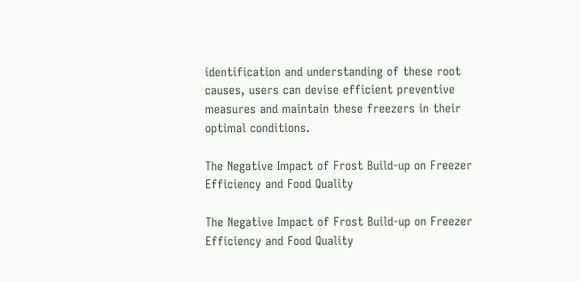identification and understanding of these root causes, users can devise efficient preventive measures and maintain these freezers in their optimal conditions.

The Negative Impact of Frost Build-up on Freezer Efficiency and Food Quality

The Negative Impact of Frost Build-up on Freezer Efficiency and Food Quality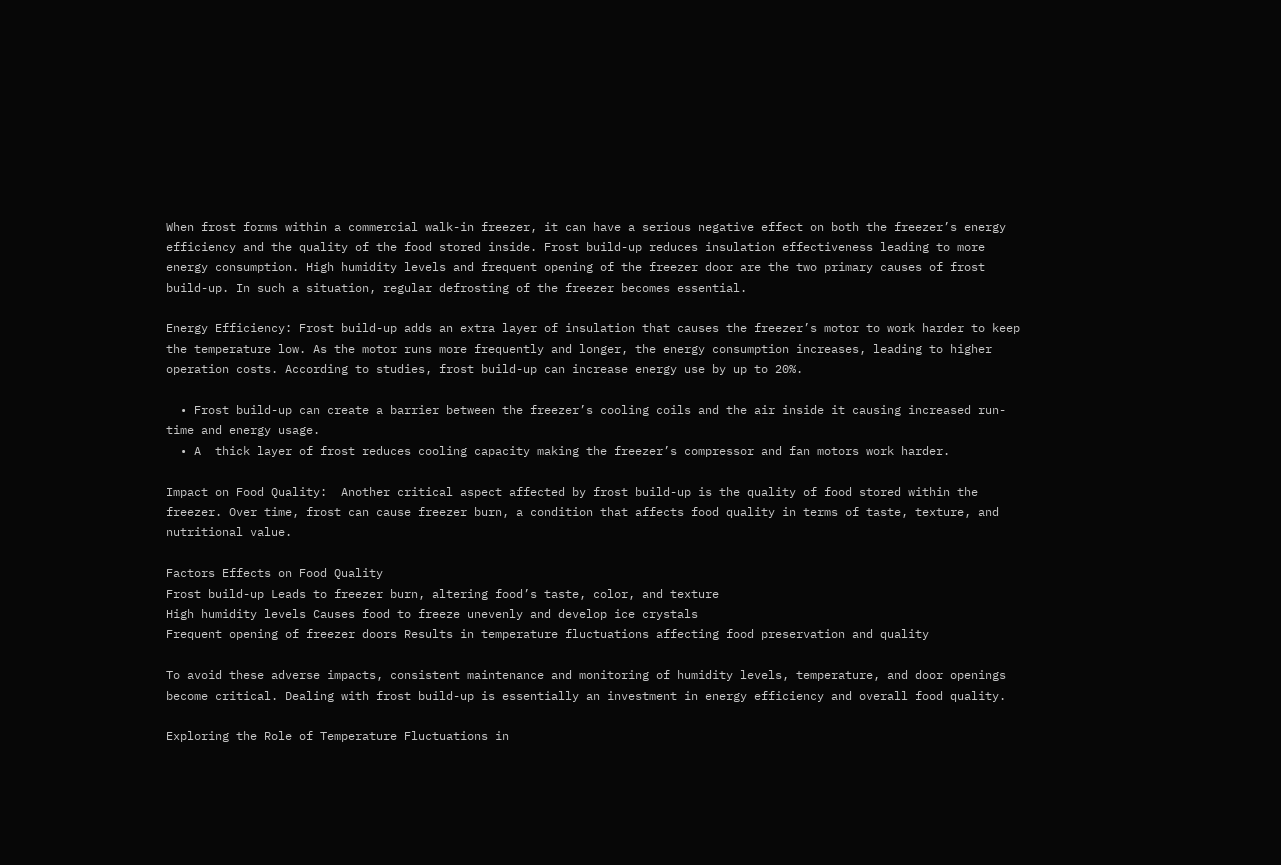When frost forms within a commercial walk-in freezer, it can have a serious negative effect on both the freezer’s energy efficiency and the quality of the food stored inside. Frost build-up reduces insulation effectiveness leading to more energy consumption. High humidity levels and frequent opening of the freezer door are the two primary causes of frost build-up. In such a situation, regular defrosting of the freezer becomes essential.

Energy Efficiency: Frost build-up adds an extra layer of insulation that causes the freezer’s motor to work harder to keep the temperature low. As the motor runs more frequently and longer, the energy consumption increases, leading to higher operation costs. According to studies, frost build-up can increase energy use by up to 20%.

  • Frost build-up can create a barrier between the freezer’s cooling coils and the air inside it causing increased run-time and energy usage.
  • A  thick layer of frost reduces cooling capacity making the freezer’s compressor and fan motors work harder.

Impact on Food Quality:  Another critical aspect affected by frost build-up is the quality of food stored within the freezer. Over time, frost can cause freezer burn, a condition that affects food quality in terms of taste, texture, and nutritional value.

Factors Effects on Food Quality
Frost build-up Leads to freezer burn, altering food’s taste, color, and texture
High humidity levels Causes food to freeze unevenly and develop ice crystals
Frequent opening of freezer doors Results in temperature fluctuations affecting food preservation and quality

To avoid these adverse impacts, consistent maintenance and monitoring of humidity levels, temperature, and door openings become critical. Dealing with frost build-up is essentially an investment in energy efficiency and overall food quality.

Exploring the Role of Temperature Fluctuations in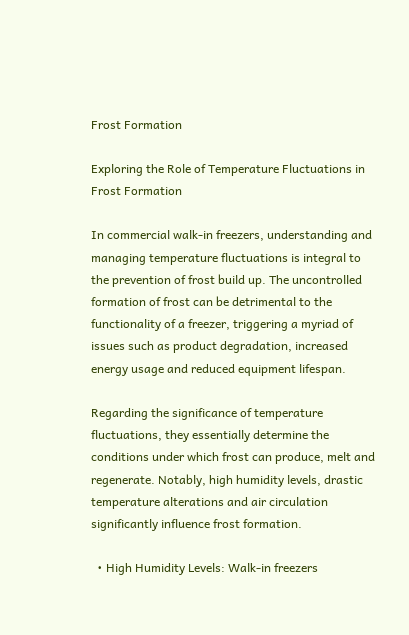Frost Formation

Exploring the Role of Temperature Fluctuations in Frost Formation

In commercial walk-in freezers, understanding and managing temperature fluctuations is integral to the prevention of frost build up. The uncontrolled formation of frost can be detrimental to the functionality of a freezer, triggering a myriad of issues such as product degradation, increased energy usage and reduced equipment lifespan.

Regarding the significance of temperature fluctuations, they essentially determine the conditions under which frost can produce, melt and regenerate. Notably, high humidity levels, drastic temperature alterations and air circulation significantly influence frost formation.

  • High Humidity Levels: Walk-in freezers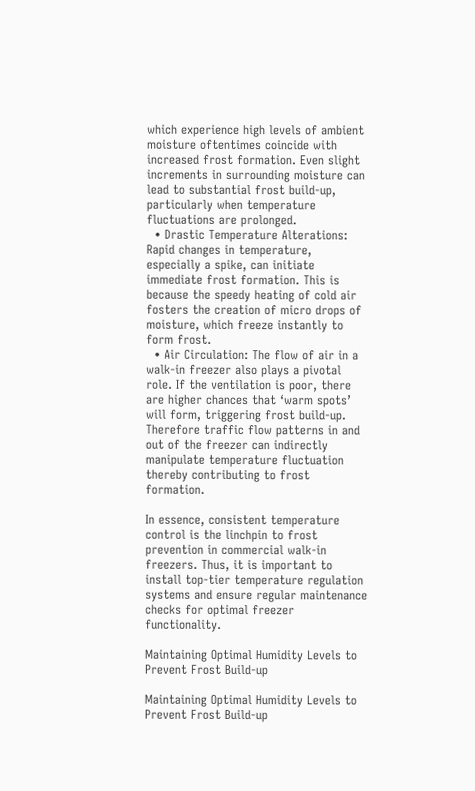which experience high levels of ambient moisture oftentimes coincide with increased frost formation. Even slight increments in surrounding moisture can lead to substantial frost build-up, particularly when temperature fluctuations are prolonged.
  • Drastic Temperature Alterations:  Rapid changes in temperature, especially a spike, can initiate immediate frost formation. This is because the speedy heating of cold air fosters the creation of micro drops of moisture, which freeze instantly to form frost.
  • Air Circulation: The flow of air in a walk-in freezer also plays a pivotal role. If the ventilation is poor, there are higher chances that ‘warm spots’ will form, triggering frost build-up. Therefore traffic flow patterns in and out of the freezer can indirectly manipulate temperature fluctuation thereby contributing to frost formation.

In essence, consistent temperature control is the linchpin to frost prevention in commercial walk-in freezers. Thus, it is important to install top-tier temperature regulation systems and ensure regular maintenance checks for optimal freezer functionality.

Maintaining Optimal Humidity Levels to Prevent Frost Build-up

Maintaining Optimal Humidity Levels to Prevent Frost Build-up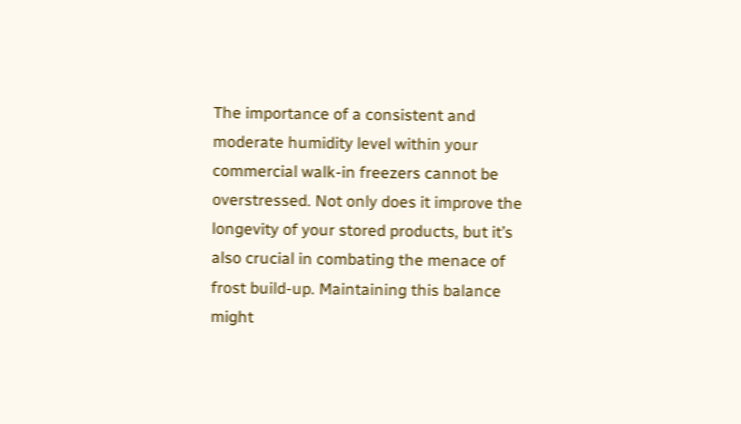The importance of a consistent and moderate humidity level within your commercial walk-in freezers cannot be overstressed. Not only does it improve the longevity of your stored products, but it’s also crucial in combating the menace of frost build-up. Maintaining this balance might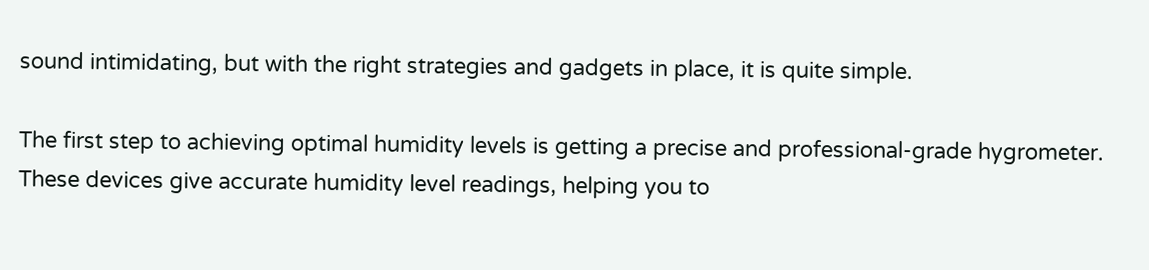sound intimidating, but with the right strategies and gadgets in place, it is quite simple.

The first step to achieving optimal humidity levels is getting a precise and professional-grade hygrometer. These devices give accurate humidity level readings, helping you to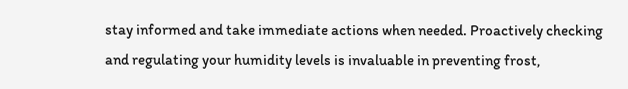stay informed and take immediate actions when needed. Proactively checking and regulating your humidity levels is invaluable in preventing frost,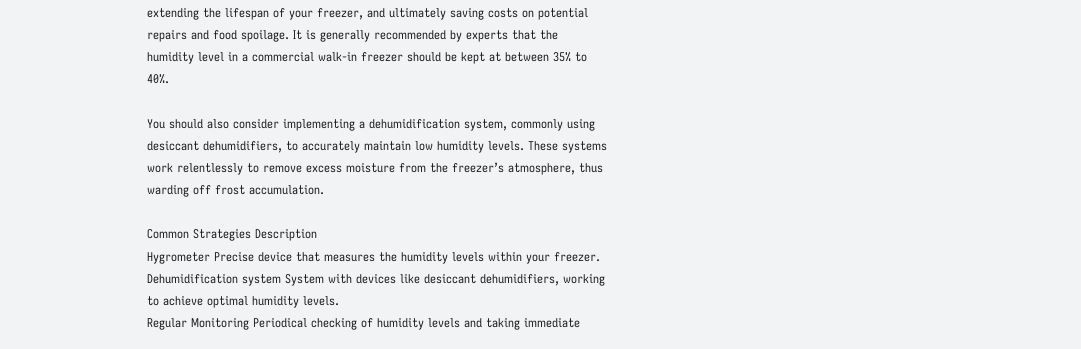extending the lifespan of your freezer, and ultimately saving costs on potential repairs and food spoilage. It is generally recommended by experts that the humidity level in a commercial walk-in freezer should be kept at between 35% to 40%.

You should also consider implementing a dehumidification system, commonly using desiccant dehumidifiers, to accurately maintain low humidity levels. These systems work relentlessly to remove excess moisture from the freezer’s atmosphere, thus warding off frost accumulation.

Common Strategies Description
Hygrometer Precise device that measures the humidity levels within your freezer.
Dehumidification system System with devices like desiccant dehumidifiers, working to achieve optimal humidity levels.
Regular Monitoring Periodical checking of humidity levels and taking immediate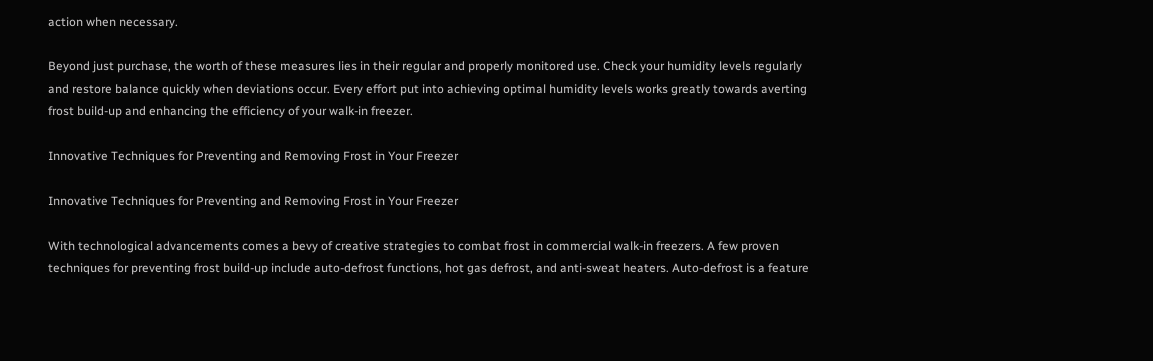action when necessary.

Beyond just purchase, the worth of these measures lies in their regular and properly monitored use. Check your humidity levels regularly and restore balance quickly when deviations occur. Every effort put into achieving optimal humidity levels works greatly towards averting frost build-up and enhancing the efficiency of your walk-in freezer.

Innovative Techniques for Preventing and Removing Frost in Your Freezer

Innovative Techniques for Preventing and Removing Frost in Your Freezer

With technological advancements comes a bevy of creative strategies to combat frost in commercial walk-in freezers. A few proven techniques for preventing frost build-up include auto-defrost functions, hot gas defrost, and anti-sweat heaters. Auto-defrost is a feature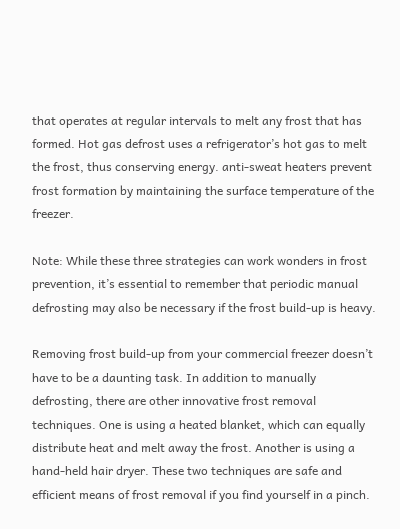that operates at regular intervals to melt any frost that has formed. Hot gas defrost uses a refrigerator’s hot gas to melt the frost, thus conserving energy. anti-sweat heaters prevent frost formation by maintaining the surface temperature of the freezer.

Note: While these three strategies can work wonders in frost prevention, it’s essential to remember that periodic manual defrosting may also be necessary if the frost build-up is heavy.

Removing frost build-up from your commercial freezer doesn’t have to be a daunting task. In addition to manually defrosting, there are other innovative frost removal techniques. One is using a heated blanket, which can equally distribute heat and melt away the frost. Another is using a hand-held hair dryer. These two techniques are safe and efficient means of frost removal if you find yourself in a pinch.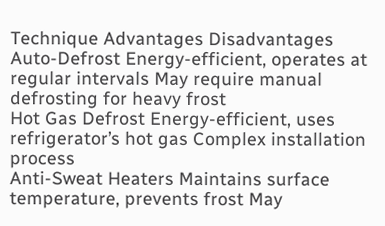Technique Advantages Disadvantages
Auto-Defrost Energy-efficient, operates at regular intervals May require manual defrosting for heavy frost
Hot Gas Defrost Energy-efficient, uses refrigerator’s hot gas Complex installation process
Anti-Sweat Heaters Maintains surface temperature, prevents frost May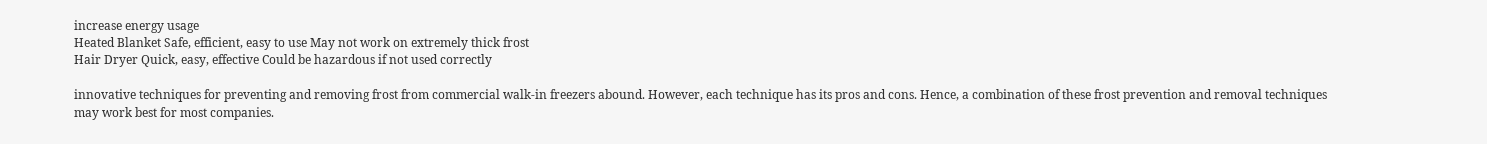increase energy usage
Heated Blanket Safe, efficient, easy to use May not work on extremely thick frost
Hair Dryer Quick, easy, effective Could be hazardous if not used correctly

innovative techniques for preventing and removing frost from commercial walk-in freezers abound. However, each technique has its pros and cons. Hence, a combination of these frost prevention and removal techniques may work best for most companies.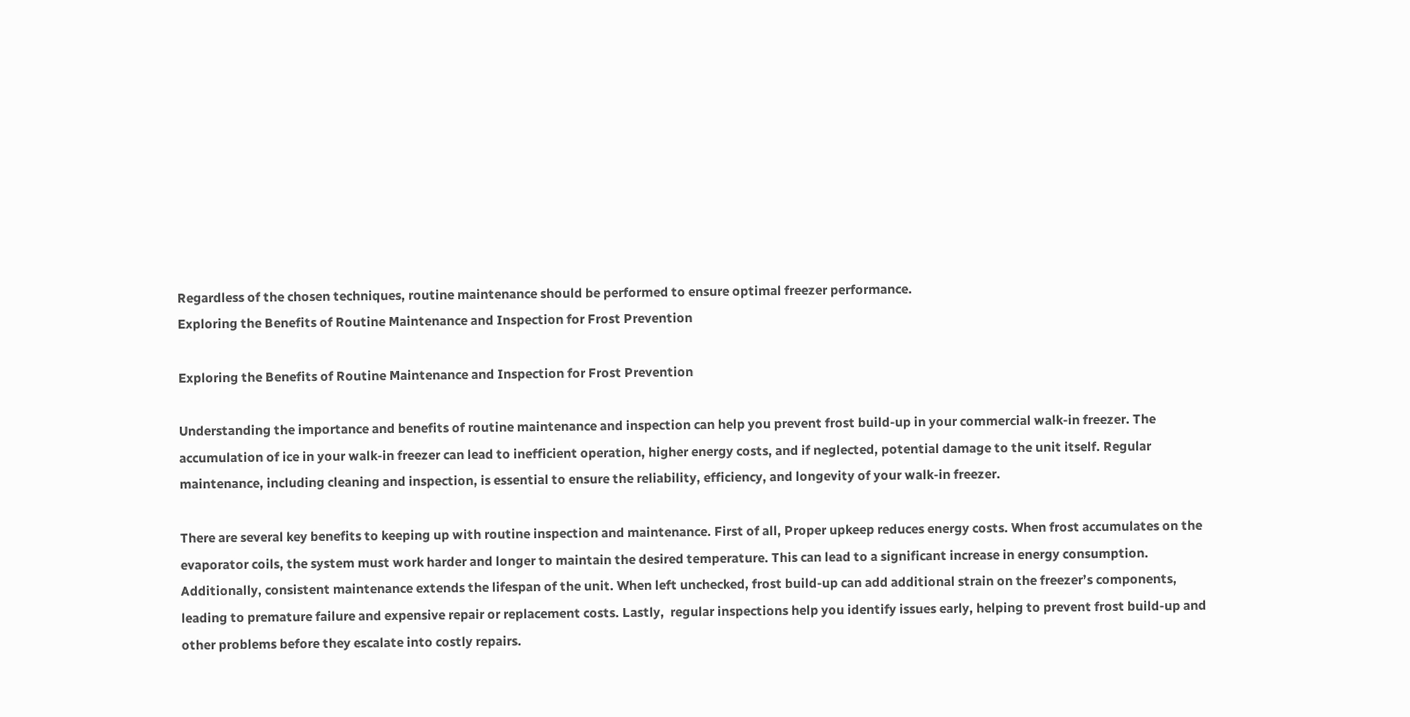Regardless of the chosen techniques, routine maintenance should be performed to ensure optimal freezer performance.
Exploring the Benefits of Routine Maintenance and Inspection for Frost Prevention

Exploring the Benefits of Routine Maintenance and Inspection for Frost Prevention

Understanding the importance and benefits of routine maintenance and inspection can help you prevent frost build-up in your commercial walk-in freezer. The accumulation of ice in your walk-in freezer can lead to inefficient operation, higher energy costs, and if neglected, potential damage to the unit itself. Regular maintenance, including cleaning and inspection, is essential to ensure the reliability, efficiency, and longevity of your walk-in freezer.

There are several key benefits to keeping up with routine inspection and maintenance. First of all, Proper upkeep reduces energy costs. When frost accumulates on the evaporator coils, the system must work harder and longer to maintain the desired temperature. This can lead to a significant increase in energy consumption. Additionally, consistent maintenance extends the lifespan of the unit. When left unchecked, frost build-up can add additional strain on the freezer’s components, leading to premature failure and expensive repair or replacement costs. Lastly,  regular inspections help you identify issues early, helping to prevent frost build-up and other problems before they escalate into costly repairs.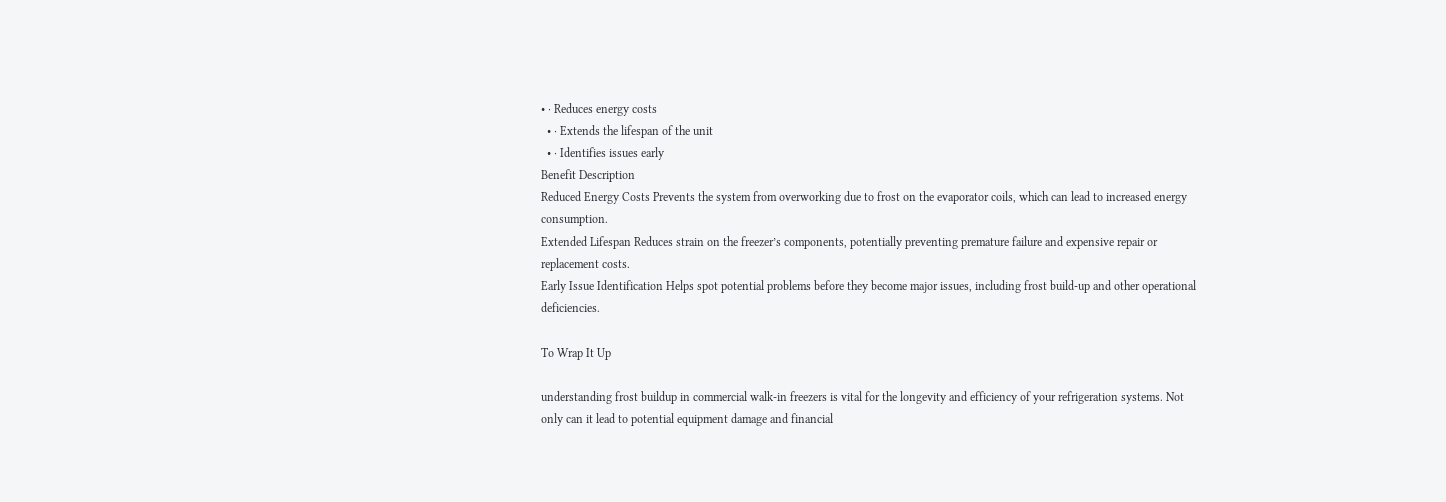• · Reduces energy costs
  • · Extends the lifespan of the unit
  • · Identifies issues early
Benefit Description
Reduced Energy Costs Prevents the system from overworking due to frost on the evaporator coils, which can lead to increased energy consumption.
Extended Lifespan Reduces strain on the freezer’s components, potentially preventing premature failure and expensive repair or replacement costs.
Early Issue Identification Helps spot potential problems before they become major issues, including frost build-up and other operational deficiencies.

To Wrap It Up

understanding frost buildup in commercial walk-in freezers is vital for the longevity and efficiency of your refrigeration systems. Not only can it lead to potential equipment damage and financial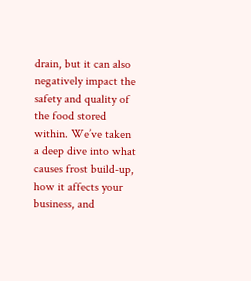drain, but it can also negatively impact the safety and quality of the food stored within. We’ve taken a deep dive into what causes frost build-up, how it affects your business, and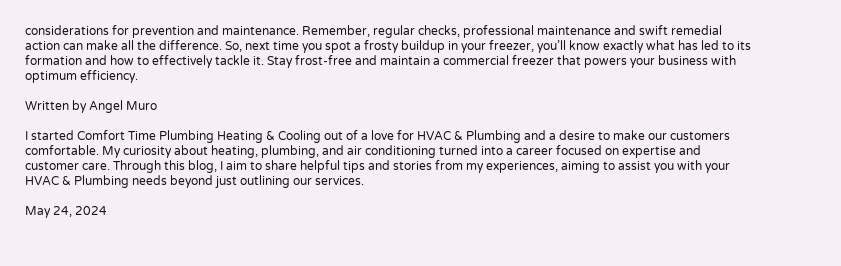considerations for prevention and maintenance. Remember, regular checks, professional maintenance and swift remedial action can make all the difference. So, next time you spot a frosty buildup in your freezer, you’ll know exactly what has led to its formation and how to effectively tackle it. Stay frost-free and maintain a commercial freezer that powers your business with optimum efficiency.

Written by Angel Muro

I started Comfort Time Plumbing Heating & Cooling out of a love for HVAC & Plumbing and a desire to make our customers comfortable. My curiosity about heating, plumbing, and air conditioning turned into a career focused on expertise and customer care. Through this blog, I aim to share helpful tips and stories from my experiences, aiming to assist you with your HVAC & Plumbing needs beyond just outlining our services.

May 24, 2024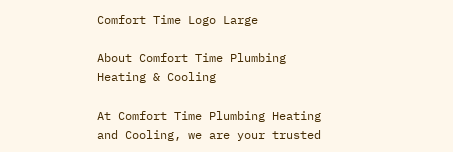Comfort Time Logo Large

About Comfort Time Plumbing Heating & Cooling

At Comfort Time Plumbing Heating and Cooling, we are your trusted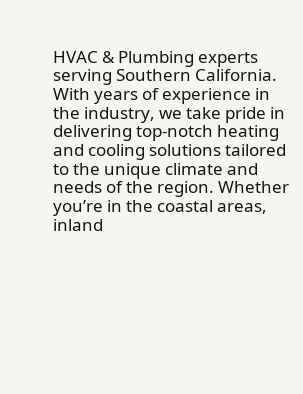HVAC & Plumbing experts serving Southern California. With years of experience in the industry, we take pride in delivering top-notch heating and cooling solutions tailored to the unique climate and needs of the region. Whether you’re in the coastal areas, inland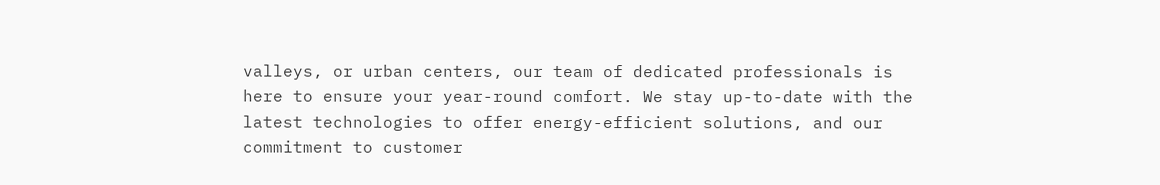valleys, or urban centers, our team of dedicated professionals is here to ensure your year-round comfort. We stay up-to-date with the latest technologies to offer energy-efficient solutions, and our commitment to customer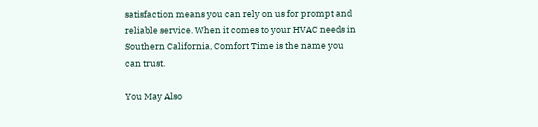satisfaction means you can rely on us for prompt and reliable service. When it comes to your HVAC needs in Southern California, Comfort Time is the name you can trust.

You May Also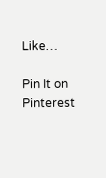Like…

Pin It on Pinterest